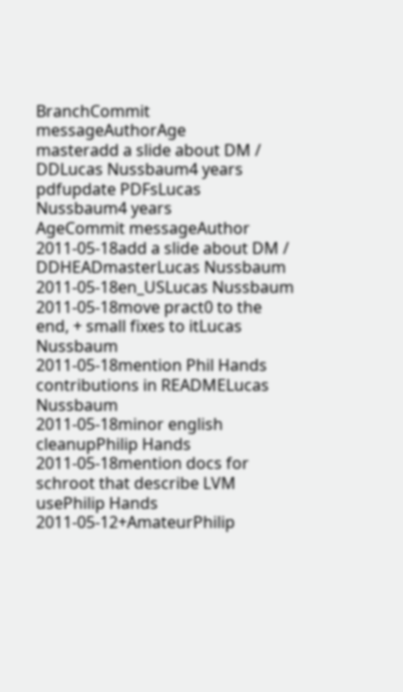BranchCommit messageAuthorAge
masteradd a slide about DM / DDLucas Nussbaum4 years
pdfupdate PDFsLucas Nussbaum4 years
AgeCommit messageAuthor
2011-05-18add a slide about DM / DDHEADmasterLucas Nussbaum
2011-05-18en_USLucas Nussbaum
2011-05-18move pract0 to the end, + small fixes to itLucas Nussbaum
2011-05-18mention Phil Hands contributions in READMELucas Nussbaum
2011-05-18minor english cleanupPhilip Hands
2011-05-18mention docs for schroot that describe LVM usePhilip Hands
2011-05-12+AmateurPhilip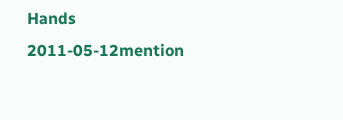Hands
2011-05-12mention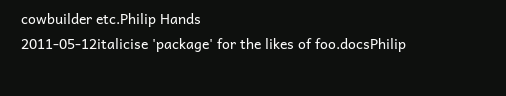cowbuilder etc.Philip Hands
2011-05-12italicise 'package' for the likes of foo.docsPhilip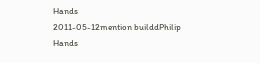Hands
2011-05-12mention builddPhilip Hands